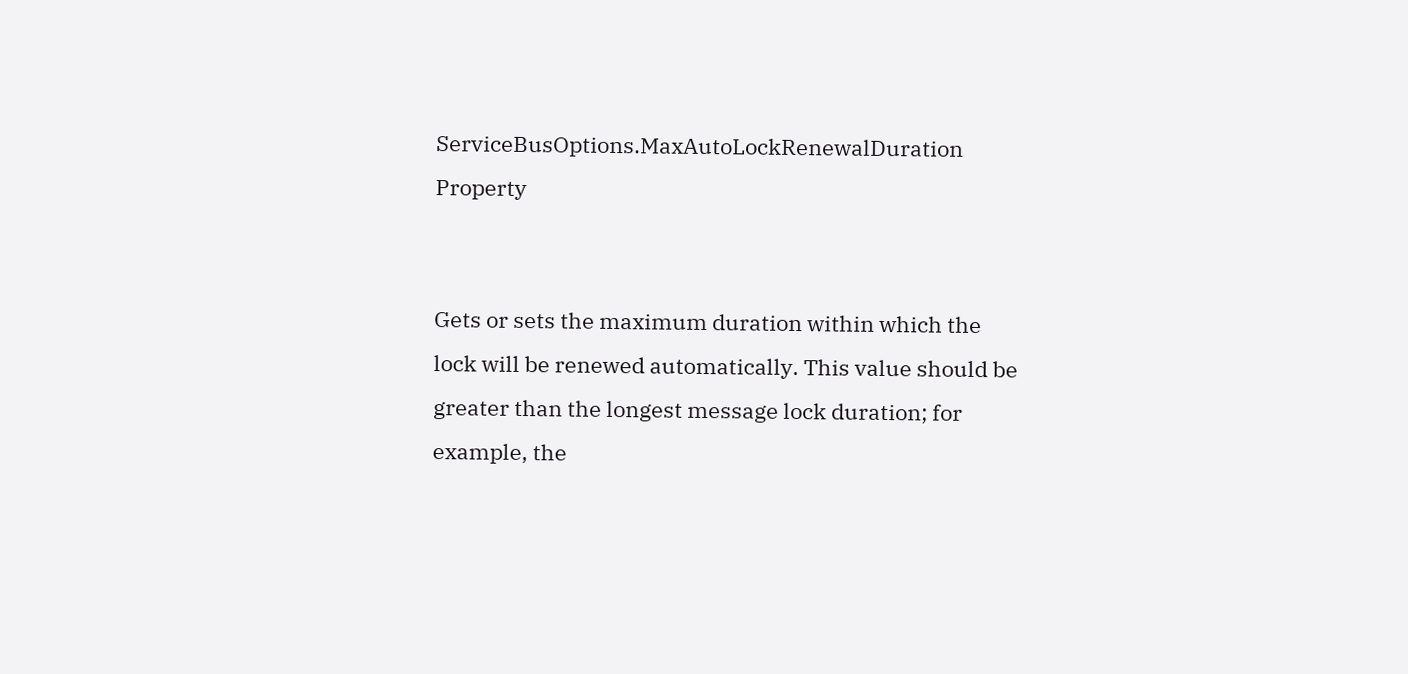ServiceBusOptions.MaxAutoLockRenewalDuration Property


Gets or sets the maximum duration within which the lock will be renewed automatically. This value should be greater than the longest message lock duration; for example, the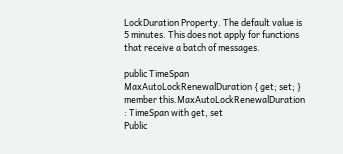LockDuration Property. The default value is 5 minutes. This does not apply for functions that receive a batch of messages.

public TimeSpan MaxAutoLockRenewalDuration { get; set; }
member this.MaxAutoLockRenewalDuration : TimeSpan with get, set
Public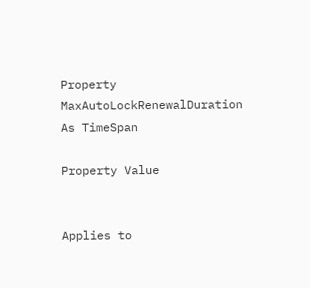Property MaxAutoLockRenewalDuration As TimeSpan

Property Value


Applies to